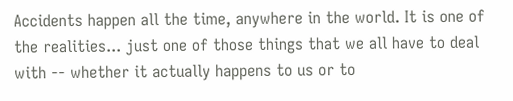Accidents happen all the time, anywhere in the world. It is one of the realities... just one of those things that we all have to deal with -- whether it actually happens to us or to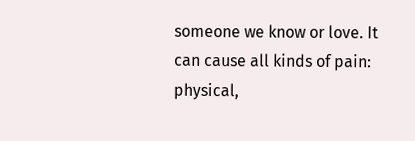someone we know or love. It can cause all kinds of pain: physical,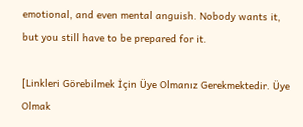emotional, and even mental anguish. Nobody wants it, but you still have to be prepared for it.

[Linkleri Görebilmek İçin Üye Olmanız Gerekmektedir. Üye Olmak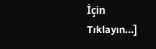İçin Tıklayın...]